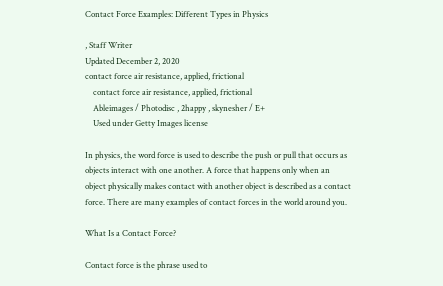Contact Force Examples: Different Types in Physics

, Staff Writer
Updated December 2, 2020
contact force air resistance, applied, frictional
    contact force air resistance, applied, frictional
    Ableimages / Photodisc , 2happy , skynesher / E+
    Used under Getty Images license

In physics, the word force is used to describe the push or pull that occurs as objects interact with one another. A force that happens only when an object physically makes contact with another object is described as a contact force. There are many examples of contact forces in the world around you.

What Is a Contact Force?

Contact force is the phrase used to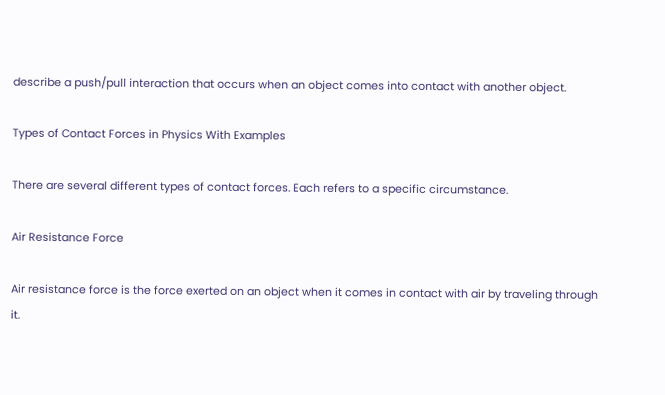describe a push/pull interaction that occurs when an object comes into contact with another object.

Types of Contact Forces in Physics With Examples

There are several different types of contact forces. Each refers to a specific circumstance.

Air Resistance Force

Air resistance force is the force exerted on an object when it comes in contact with air by traveling through it.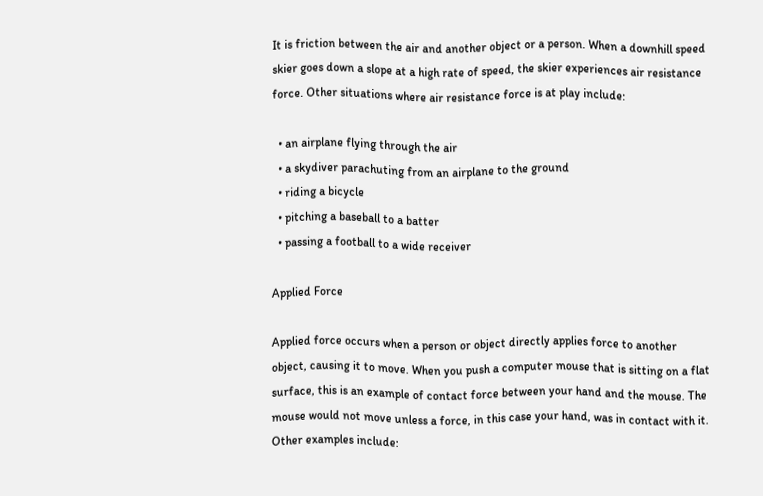It is friction between the air and another object or a person. When a downhill speed skier goes down a slope at a high rate of speed, the skier experiences air resistance force. Other situations where air resistance force is at play include:

  • an airplane flying through the air
  • a skydiver parachuting from an airplane to the ground
  • riding a bicycle
  • pitching a baseball to a batter
  • passing a football to a wide receiver

Applied Force

Applied force occurs when a person or object directly applies force to another object, causing it to move. When you push a computer mouse that is sitting on a flat surface, this is an example of contact force between your hand and the mouse. The mouse would not move unless a force, in this case your hand, was in contact with it. Other examples include: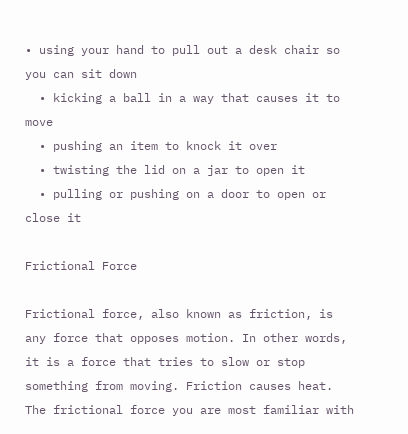• using your hand to pull out a desk chair so you can sit down
  • kicking a ball in a way that causes it to move
  • pushing an item to knock it over
  • twisting the lid on a jar to open it
  • pulling or pushing on a door to open or close it

Frictional Force

Frictional force, also known as friction, is any force that opposes motion. In other words, it is a force that tries to slow or stop something from moving. Friction causes heat. The frictional force you are most familiar with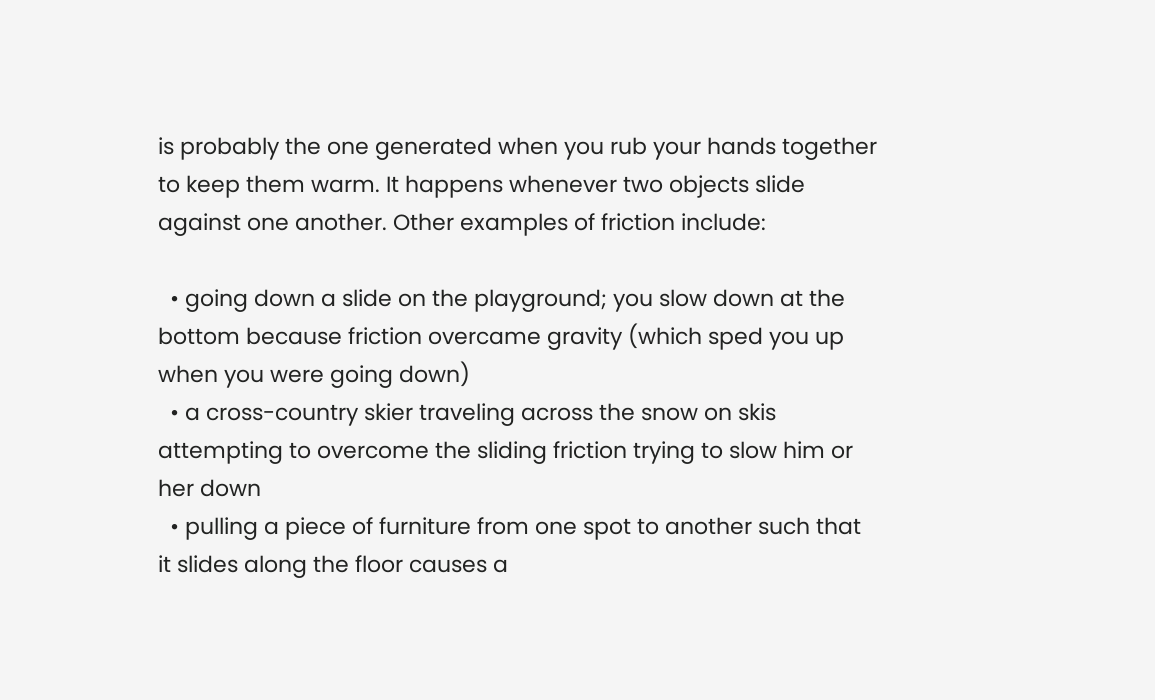is probably the one generated when you rub your hands together to keep them warm. It happens whenever two objects slide against one another. Other examples of friction include:

  • going down a slide on the playground; you slow down at the bottom because friction overcame gravity (which sped you up when you were going down)
  • a cross-country skier traveling across the snow on skis attempting to overcome the sliding friction trying to slow him or her down
  • pulling a piece of furniture from one spot to another such that it slides along the floor causes a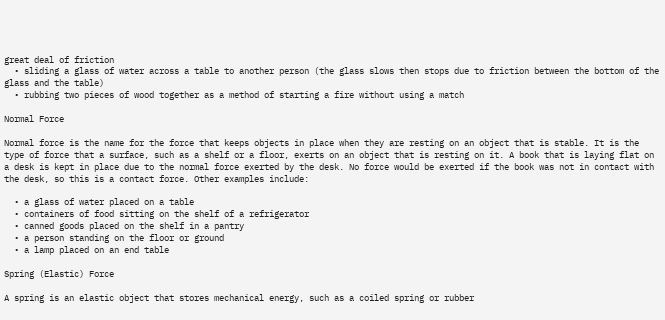great deal of friction
  • sliding a glass of water across a table to another person (the glass slows then stops due to friction between the bottom of the glass and the table)
  • rubbing two pieces of wood together as a method of starting a fire without using a match

Normal Force

Normal force is the name for the force that keeps objects in place when they are resting on an object that is stable. It is the type of force that a surface, such as a shelf or a floor, exerts on an object that is resting on it. A book that is laying flat on a desk is kept in place due to the normal force exerted by the desk. No force would be exerted if the book was not in contact with the desk, so this is a contact force. Other examples include:

  • a glass of water placed on a table
  • containers of food sitting on the shelf of a refrigerator
  • canned goods placed on the shelf in a pantry
  • a person standing on the floor or ground
  • a lamp placed on an end table

Spring (Elastic) Force

A spring is an elastic object that stores mechanical energy, such as a coiled spring or rubber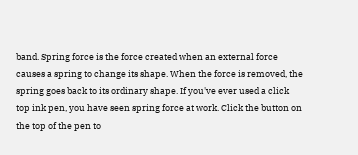band. Spring force is the force created when an external force causes a spring to change its shape. When the force is removed, the spring goes back to its ordinary shape. If you've ever used a click top ink pen, you have seen spring force at work. Click the button on the top of the pen to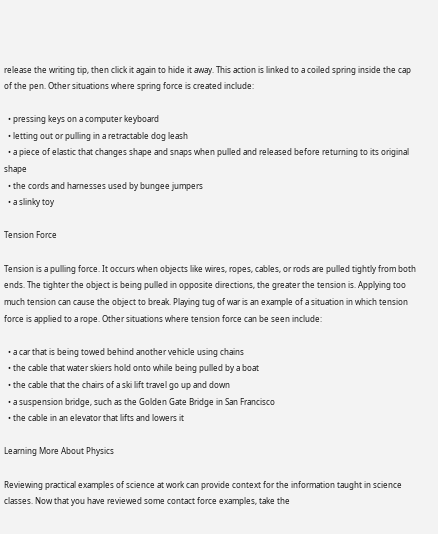release the writing tip, then click it again to hide it away. This action is linked to a coiled spring inside the cap of the pen. Other situations where spring force is created include:

  • pressing keys on a computer keyboard
  • letting out or pulling in a retractable dog leash
  • a piece of elastic that changes shape and snaps when pulled and released before returning to its original shape
  • the cords and harnesses used by bungee jumpers
  • a slinky toy

Tension Force

Tension is a pulling force. It occurs when objects like wires, ropes, cables, or rods are pulled tightly from both ends. The tighter the object is being pulled in opposite directions, the greater the tension is. Applying too much tension can cause the object to break. Playing tug of war is an example of a situation in which tension force is applied to a rope. Other situations where tension force can be seen include:

  • a car that is being towed behind another vehicle using chains
  • the cable that water skiers hold onto while being pulled by a boat
  • the cable that the chairs of a ski lift travel go up and down
  • a suspension bridge, such as the Golden Gate Bridge in San Francisco
  • the cable in an elevator that lifts and lowers it

Learning More About Physics

Reviewing practical examples of science at work can provide context for the information taught in science classes. Now that you have reviewed some contact force examples, take the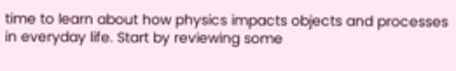time to learn about how physics impacts objects and processes in everyday life. Start by reviewing some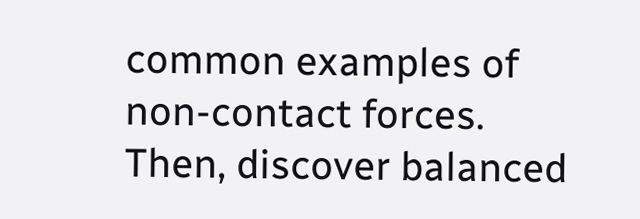common examples of non-contact forces. Then, discover balanced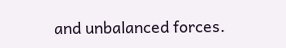and unbalanced forces.